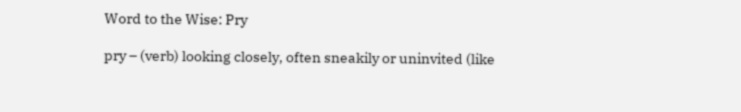Word to the Wise: Pry

pry – (verb) looking closely, often sneakily or uninvited (like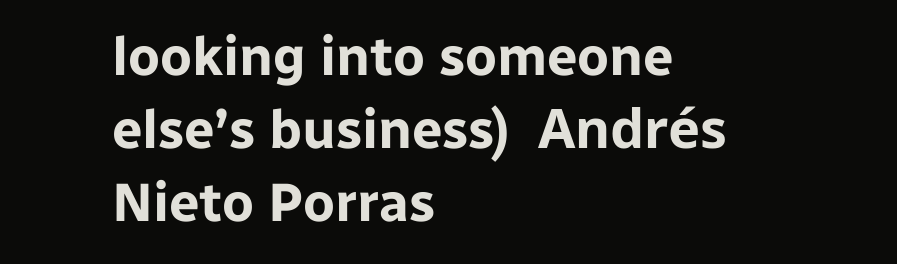looking into someone else’s business)  Andrés Nieto Porras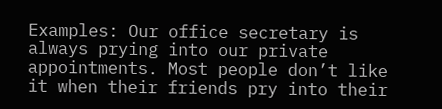Examples: Our office secretary is always prying into our private appointments. Most people don’t like it when their friends pry into their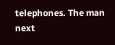telephones. The man next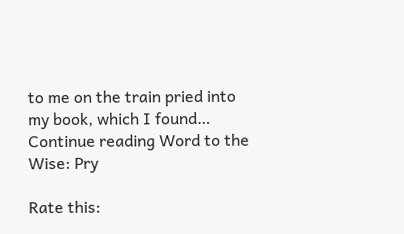to me on the train pried into my book, which I found… Continue reading Word to the Wise: Pry

Rate this: